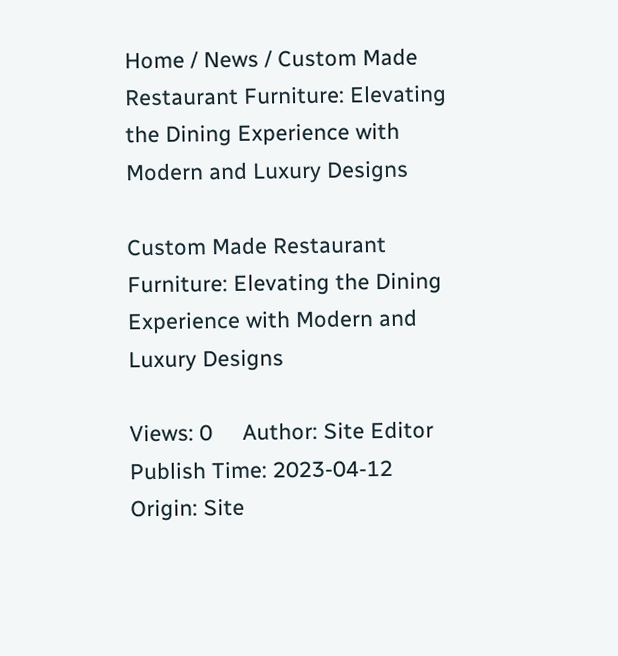Home / News / Custom Made Restaurant Furniture: Elevating the Dining Experience with Modern and Luxury Designs

Custom Made Restaurant Furniture: Elevating the Dining Experience with Modern and Luxury Designs

Views: 0     Author: Site Editor     Publish Time: 2023-04-12      Origin: Site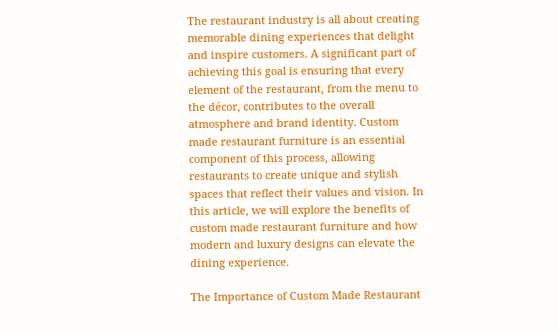The restaurant industry is all about creating memorable dining experiences that delight and inspire customers. A significant part of achieving this goal is ensuring that every element of the restaurant, from the menu to the décor, contributes to the overall atmosphere and brand identity. Custom made restaurant furniture is an essential component of this process, allowing restaurants to create unique and stylish spaces that reflect their values and vision. In this article, we will explore the benefits of custom made restaurant furniture and how modern and luxury designs can elevate the dining experience.

The Importance of Custom Made Restaurant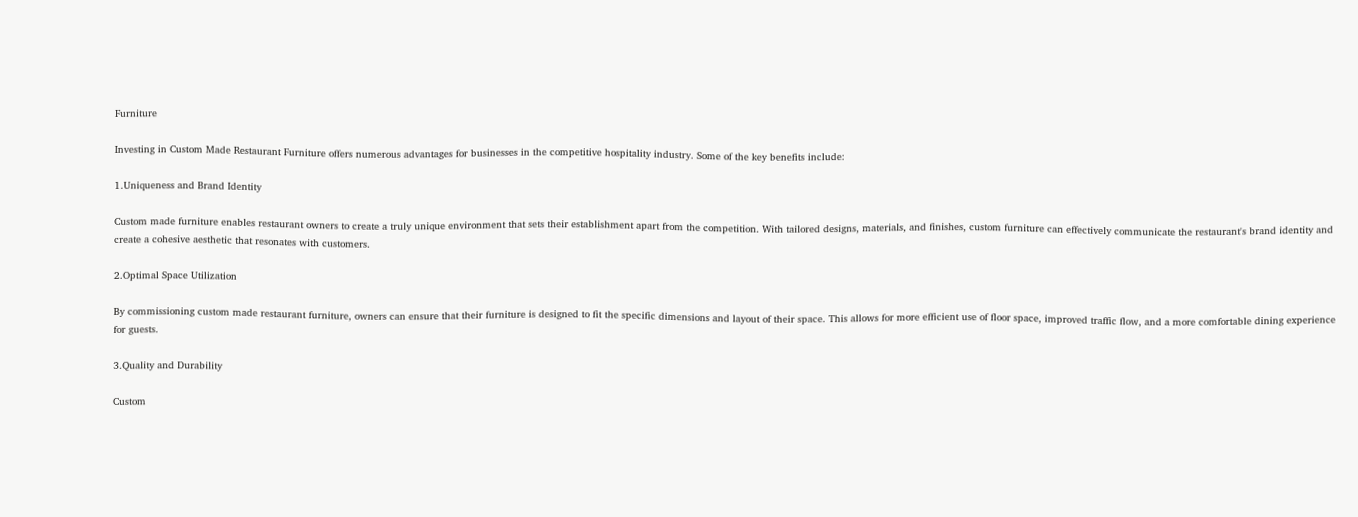Furniture

Investing in Custom Made Restaurant Furniture offers numerous advantages for businesses in the competitive hospitality industry. Some of the key benefits include:

1.Uniqueness and Brand Identity

Custom made furniture enables restaurant owners to create a truly unique environment that sets their establishment apart from the competition. With tailored designs, materials, and finishes, custom furniture can effectively communicate the restaurant's brand identity and create a cohesive aesthetic that resonates with customers.

2.Optimal Space Utilization

By commissioning custom made restaurant furniture, owners can ensure that their furniture is designed to fit the specific dimensions and layout of their space. This allows for more efficient use of floor space, improved traffic flow, and a more comfortable dining experience for guests.

3.Quality and Durability

Custom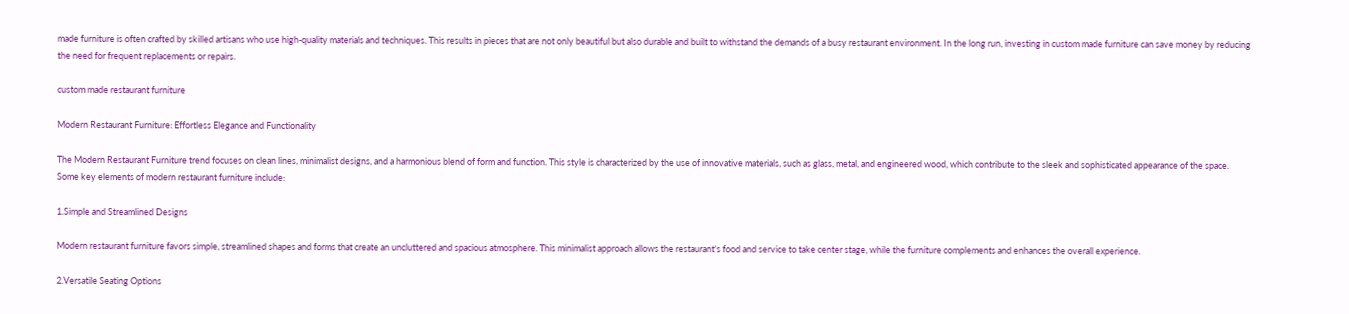made furniture is often crafted by skilled artisans who use high-quality materials and techniques. This results in pieces that are not only beautiful but also durable and built to withstand the demands of a busy restaurant environment. In the long run, investing in custom made furniture can save money by reducing the need for frequent replacements or repairs.

custom made restaurant furniture

Modern Restaurant Furniture: Effortless Elegance and Functionality

The Modern Restaurant Furniture trend focuses on clean lines, minimalist designs, and a harmonious blend of form and function. This style is characterized by the use of innovative materials, such as glass, metal, and engineered wood, which contribute to the sleek and sophisticated appearance of the space. Some key elements of modern restaurant furniture include:

1.Simple and Streamlined Designs

Modern restaurant furniture favors simple, streamlined shapes and forms that create an uncluttered and spacious atmosphere. This minimalist approach allows the restaurant's food and service to take center stage, while the furniture complements and enhances the overall experience.

2.Versatile Seating Options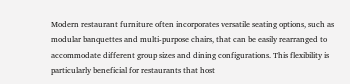Modern restaurant furniture often incorporates versatile seating options, such as modular banquettes and multi-purpose chairs, that can be easily rearranged to accommodate different group sizes and dining configurations. This flexibility is particularly beneficial for restaurants that host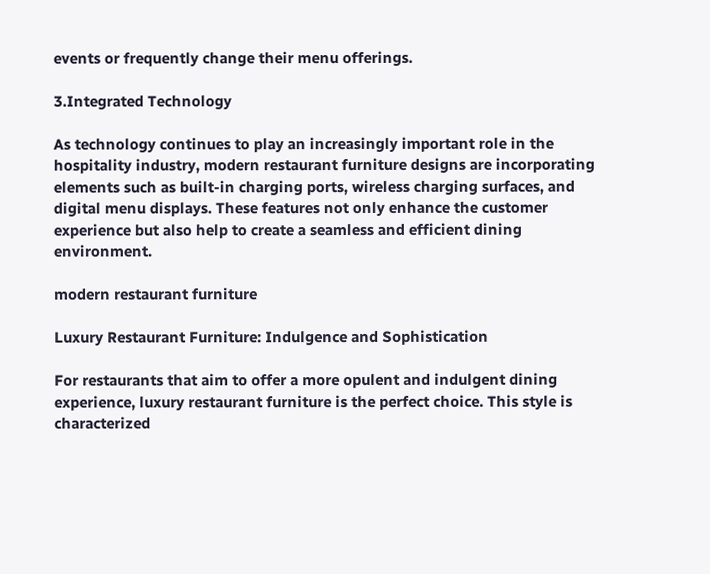events or frequently change their menu offerings.

3.Integrated Technology

As technology continues to play an increasingly important role in the hospitality industry, modern restaurant furniture designs are incorporating elements such as built-in charging ports, wireless charging surfaces, and digital menu displays. These features not only enhance the customer experience but also help to create a seamless and efficient dining environment.

modern restaurant furniture

Luxury Restaurant Furniture: Indulgence and Sophistication

For restaurants that aim to offer a more opulent and indulgent dining experience, luxury restaurant furniture is the perfect choice. This style is characterized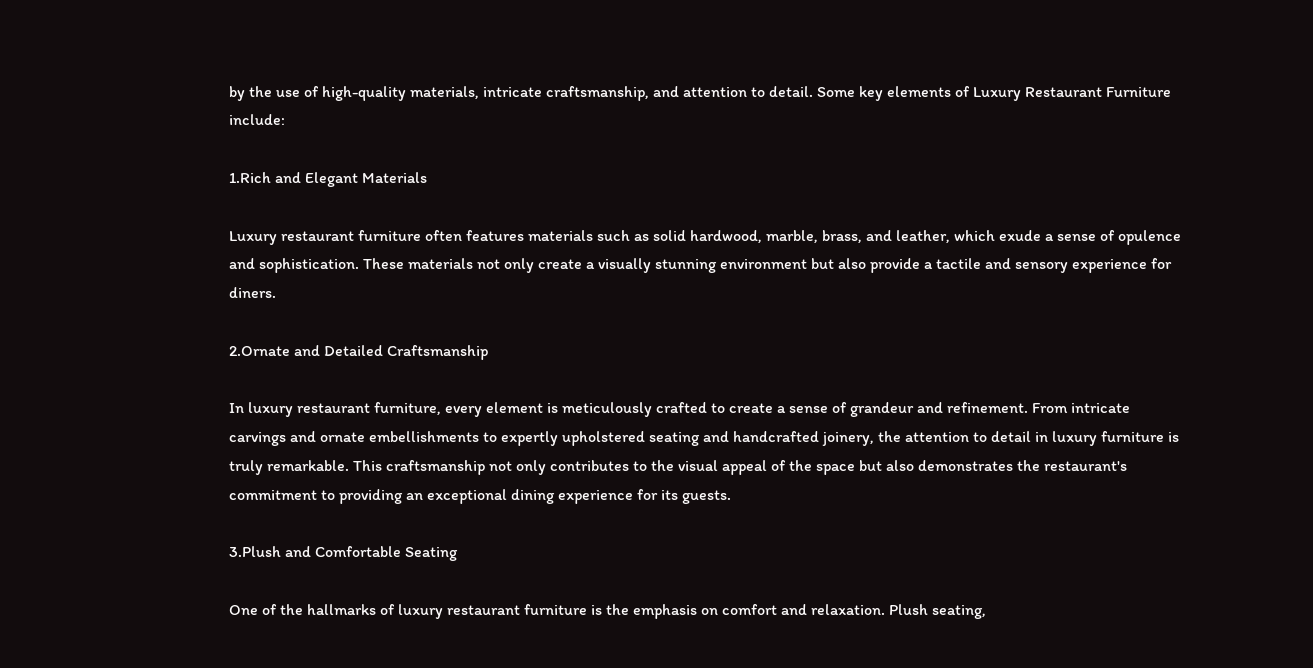by the use of high-quality materials, intricate craftsmanship, and attention to detail. Some key elements of Luxury Restaurant Furniture include:

1.Rich and Elegant Materials

Luxury restaurant furniture often features materials such as solid hardwood, marble, brass, and leather, which exude a sense of opulence and sophistication. These materials not only create a visually stunning environment but also provide a tactile and sensory experience for diners.

2.Ornate and Detailed Craftsmanship

In luxury restaurant furniture, every element is meticulously crafted to create a sense of grandeur and refinement. From intricate carvings and ornate embellishments to expertly upholstered seating and handcrafted joinery, the attention to detail in luxury furniture is truly remarkable. This craftsmanship not only contributes to the visual appeal of the space but also demonstrates the restaurant's commitment to providing an exceptional dining experience for its guests.

3.Plush and Comfortable Seating

One of the hallmarks of luxury restaurant furniture is the emphasis on comfort and relaxation. Plush seating,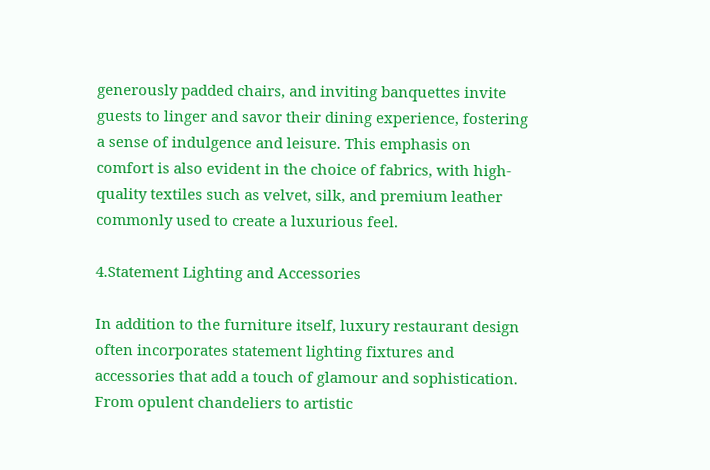generously padded chairs, and inviting banquettes invite guests to linger and savor their dining experience, fostering a sense of indulgence and leisure. This emphasis on comfort is also evident in the choice of fabrics, with high-quality textiles such as velvet, silk, and premium leather commonly used to create a luxurious feel.

4.Statement Lighting and Accessories

In addition to the furniture itself, luxury restaurant design often incorporates statement lighting fixtures and accessories that add a touch of glamour and sophistication. From opulent chandeliers to artistic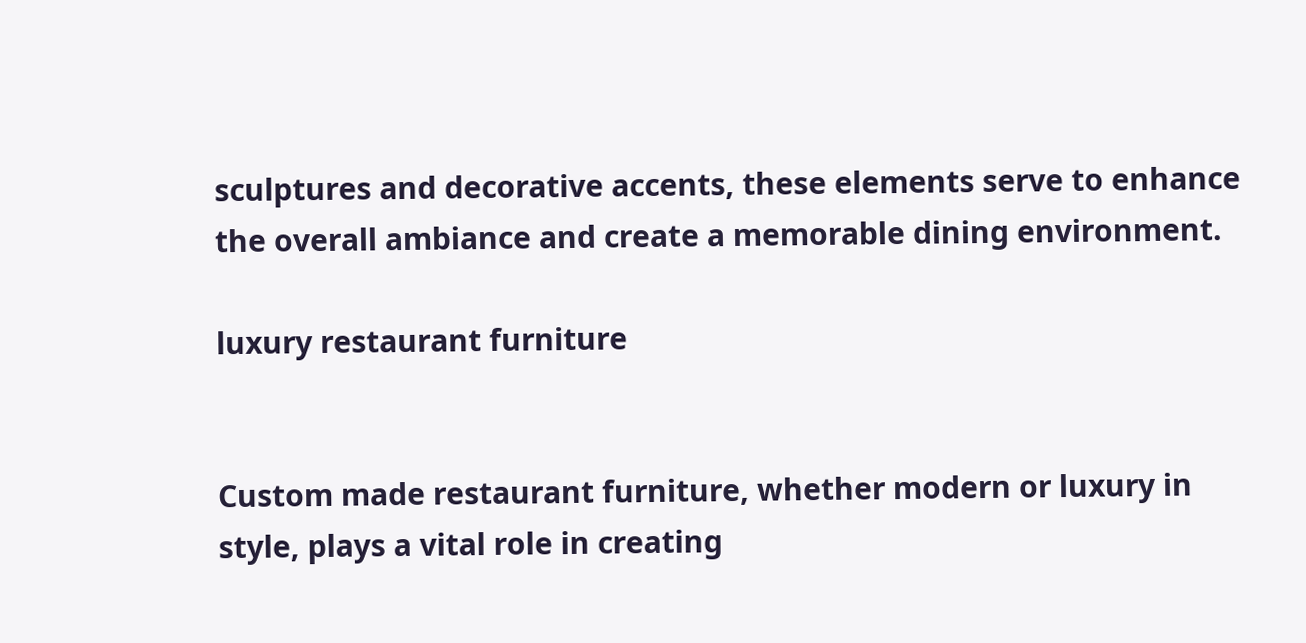sculptures and decorative accents, these elements serve to enhance the overall ambiance and create a memorable dining environment.

luxury restaurant furniture


Custom made restaurant furniture, whether modern or luxury in style, plays a vital role in creating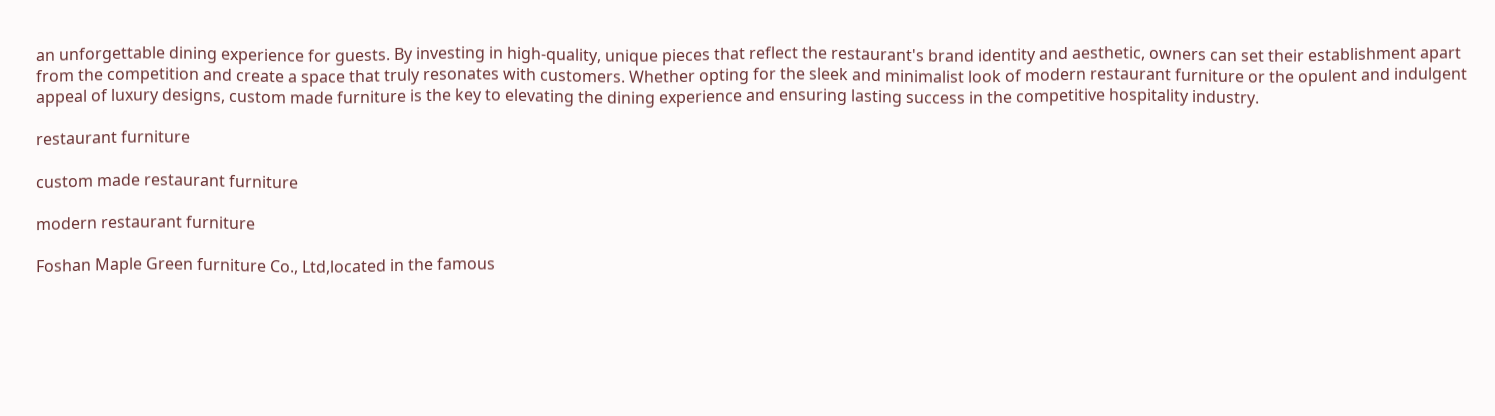an unforgettable dining experience for guests. By investing in high-quality, unique pieces that reflect the restaurant's brand identity and aesthetic, owners can set their establishment apart from the competition and create a space that truly resonates with customers. Whether opting for the sleek and minimalist look of modern restaurant furniture or the opulent and indulgent appeal of luxury designs, custom made furniture is the key to elevating the dining experience and ensuring lasting success in the competitive hospitality industry.

restaurant furniture

custom made restaurant furniture

modern restaurant furniture

Foshan Maple Green furniture Co., Ltd,located in the famous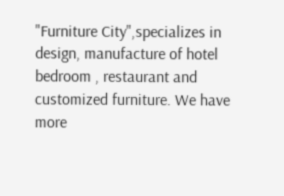"Furniture City",specializes in design, manufacture of hotel bedroom , restaurant and customized furniture. We have more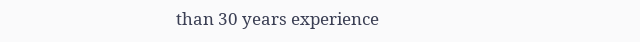than 30 years experience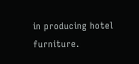in producing hotel furniture.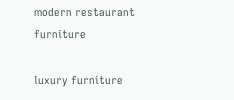modern restaurant furniture

luxury furniture